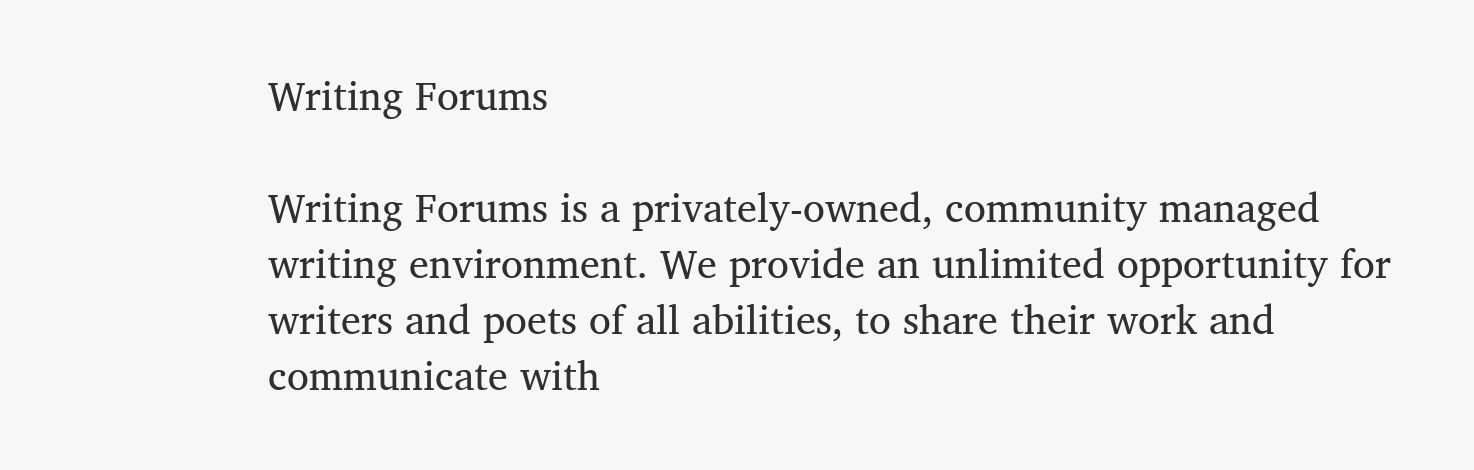Writing Forums

Writing Forums is a privately-owned, community managed writing environment. We provide an unlimited opportunity for writers and poets of all abilities, to share their work and communicate with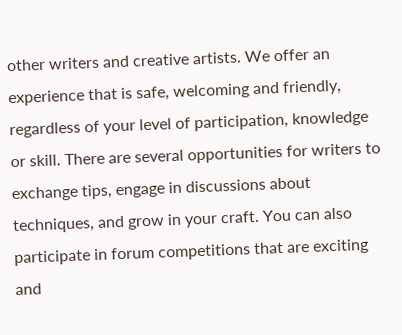other writers and creative artists. We offer an experience that is safe, welcoming and friendly, regardless of your level of participation, knowledge or skill. There are several opportunities for writers to exchange tips, engage in discussions about techniques, and grow in your craft. You can also participate in forum competitions that are exciting and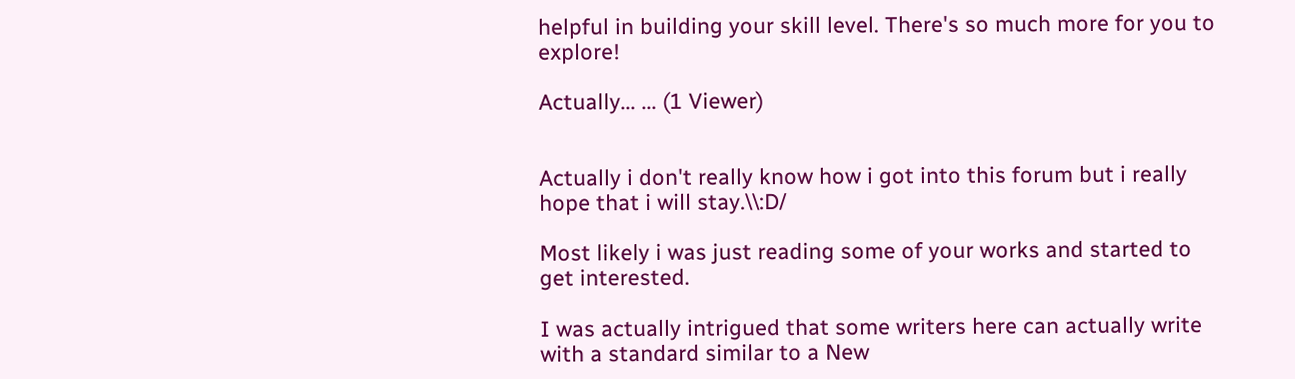helpful in building your skill level. There's so much more for you to explore!

Actually... ... (1 Viewer)


Actually i don't really know how i got into this forum but i really hope that i will stay.\\:D/

Most likely i was just reading some of your works and started to get interested.

I was actually intrigued that some writers here can actually write with a standard similar to a New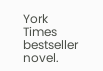York Times bestseller novel.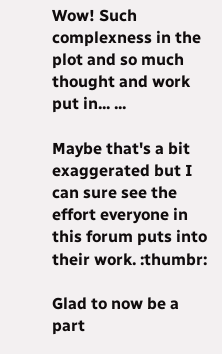Wow! Such complexness in the plot and so much thought and work put in... ...

Maybe that's a bit exaggerated but I can sure see the effort everyone in this forum puts into their work. :thumbr:

Glad to now be a part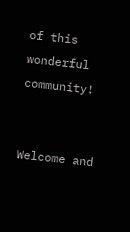of this wonderful community!


Welcome and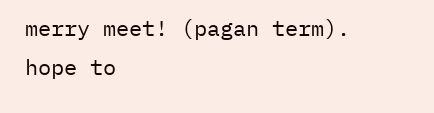merry meet! (pagan term). hope to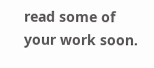read some of your work soon.